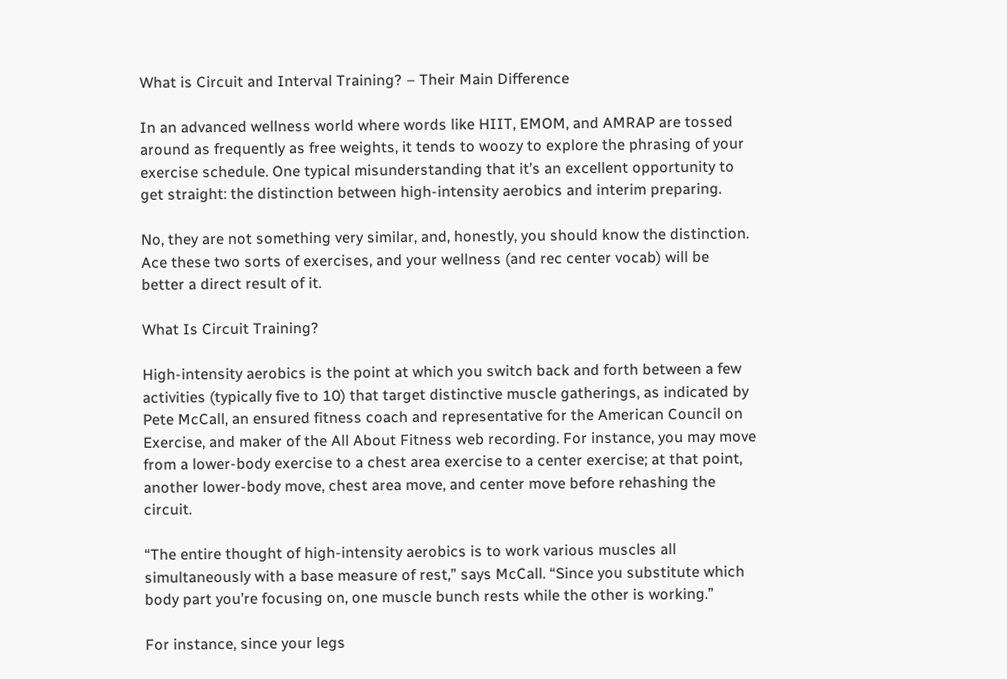What is Circuit and Interval Training? – Their Main Difference

In an advanced wellness world where words like HIIT, EMOM, and AMRAP are tossed around as frequently as free weights, it tends to woozy to explore the phrasing of your exercise schedule. One typical misunderstanding that it’s an excellent opportunity to get straight: the distinction between high-intensity aerobics and interim preparing.

No, they are not something very similar, and, honestly, you should know the distinction. Ace these two sorts of exercises, and your wellness (and rec center vocab) will be better a direct result of it.

What Is Circuit Training?

High-intensity aerobics is the point at which you switch back and forth between a few activities (typically five to 10) that target distinctive muscle gatherings, as indicated by Pete McCall, an ensured fitness coach and representative for the American Council on Exercise, and maker of the All About Fitness web recording. For instance, you may move from a lower-body exercise to a chest area exercise to a center exercise; at that point, another lower-body move, chest area move, and center move before rehashing the circuit.

“The entire thought of high-intensity aerobics is to work various muscles all simultaneously with a base measure of rest,” says McCall. “Since you substitute which body part you’re focusing on, one muscle bunch rests while the other is working.”

For instance, since your legs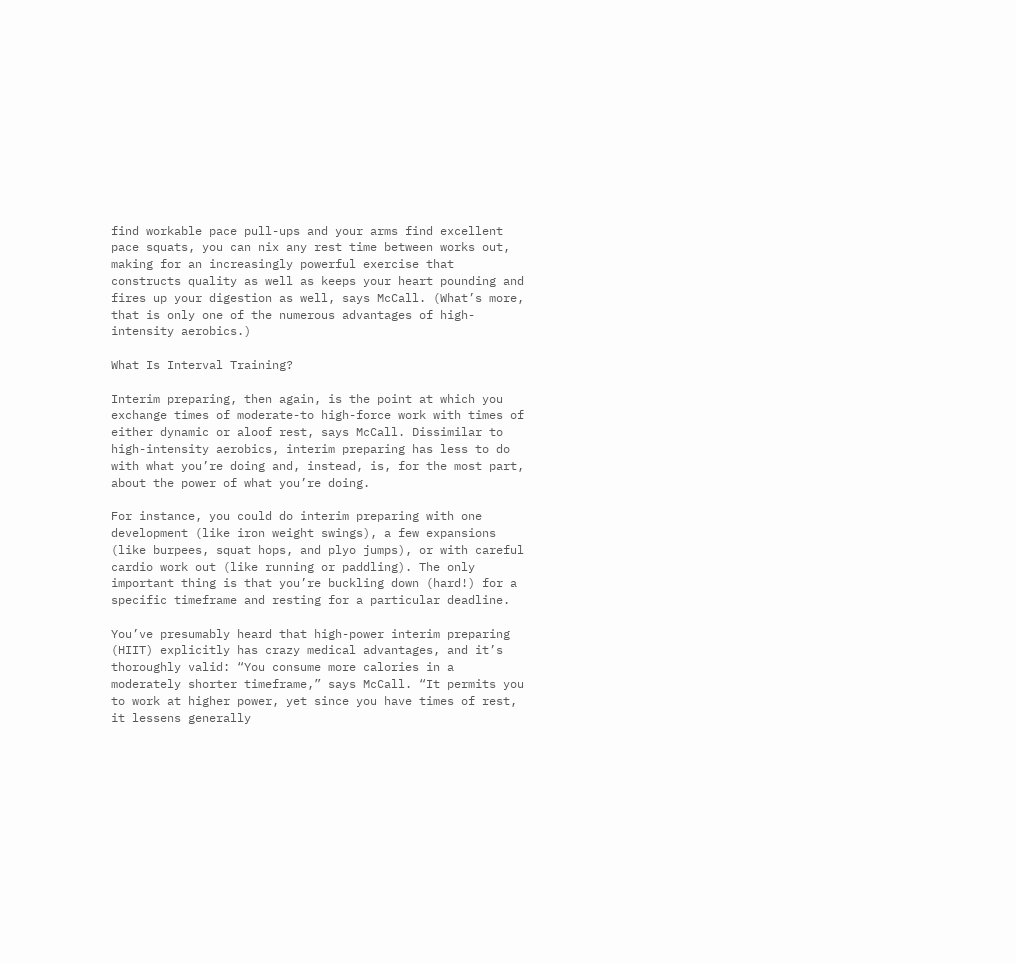find workable pace pull-ups and your arms find excellent pace squats, you can nix any rest time between works out, making for an increasingly powerful exercise that constructs quality as well as keeps your heart pounding and fires up your digestion as well, says McCall. (What’s more, that is only one of the numerous advantages of high-intensity aerobics.)

What Is Interval Training?

Interim preparing, then again, is the point at which you exchange times of moderate-to high-force work with times of either dynamic or aloof rest, says McCall. Dissimilar to high-intensity aerobics, interim preparing has less to do with what you’re doing and, instead, is, for the most part, about the power of what you’re doing.

For instance, you could do interim preparing with one development (like iron weight swings), a few expansions (like burpees, squat hops, and plyo jumps), or with careful cardio work out (like running or paddling). The only important thing is that you’re buckling down (hard!) for a specific timeframe and resting for a particular deadline.

You’ve presumably heard that high-power interim preparing (HIIT) explicitly has crazy medical advantages, and it’s thoroughly valid: “You consume more calories in a moderately shorter timeframe,” says McCall. “It permits you to work at higher power, yet since you have times of rest, it lessens generally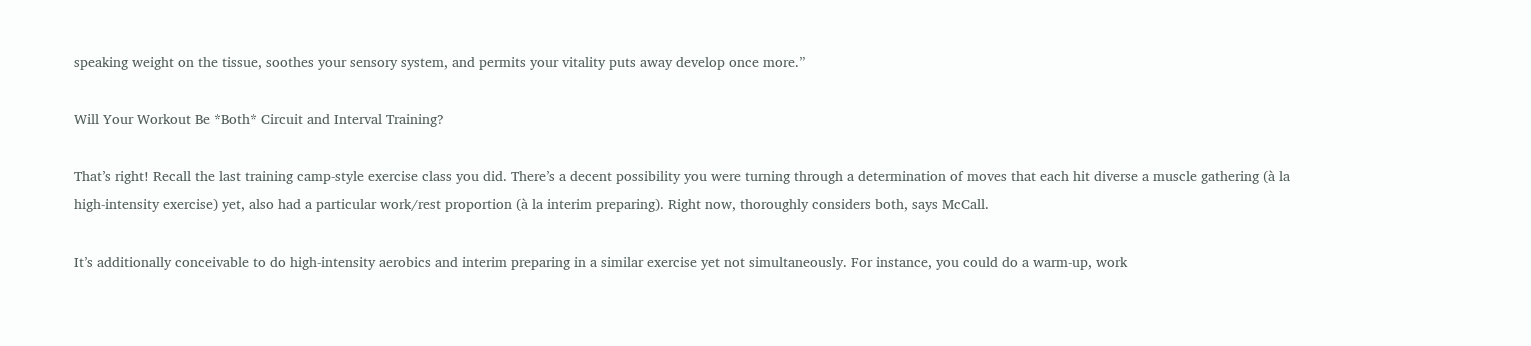speaking weight on the tissue, soothes your sensory system, and permits your vitality puts away develop once more.”

Will Your Workout Be *Both* Circuit and Interval Training?

That’s right! Recall the last training camp-style exercise class you did. There’s a decent possibility you were turning through a determination of moves that each hit diverse a muscle gathering (à la high-intensity exercise) yet, also had a particular work/rest proportion (à la interim preparing). Right now, thoroughly considers both, says McCall.

It’s additionally conceivable to do high-intensity aerobics and interim preparing in a similar exercise yet not simultaneously. For instance, you could do a warm-up, work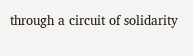through a circuit of solidarity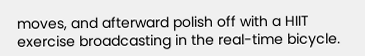moves, and afterward polish off with a HIIT exercise broadcasting in the real-time bicycle.